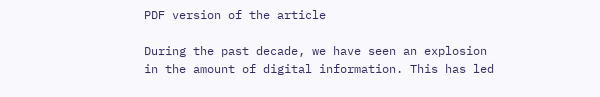PDF version of the article

During the past decade, we have seen an explosion in the amount of digital information. This has led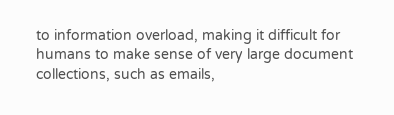to information overload, making it difficult for humans to make sense of very large document collections, such as emails,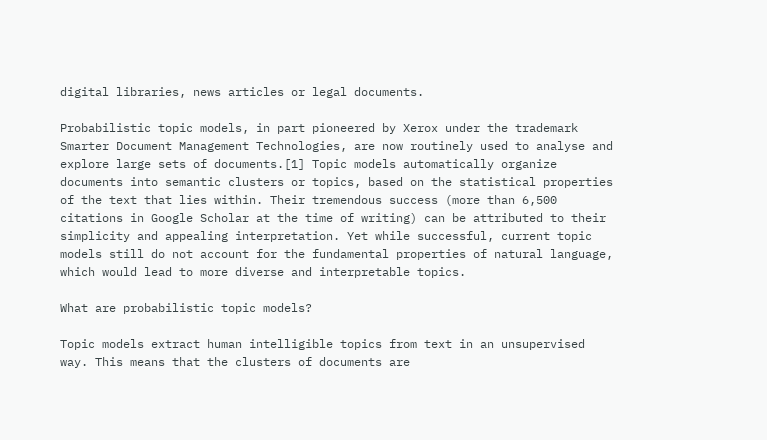digital libraries, news articles or legal documents.

Probabilistic topic models, in part pioneered by Xerox under the trademark Smarter Document Management Technologies, are now routinely used to analyse and explore large sets of documents.[1] Topic models automatically organize documents into semantic clusters or topics, based on the statistical properties of the text that lies within. Their tremendous success (more than 6,500 citations in Google Scholar at the time of writing) can be attributed to their simplicity and appealing interpretation. Yet while successful, current topic models still do not account for the fundamental properties of natural language, which would lead to more diverse and interpretable topics.

What are probabilistic topic models?

Topic models extract human intelligible topics from text in an unsupervised way. This means that the clusters of documents are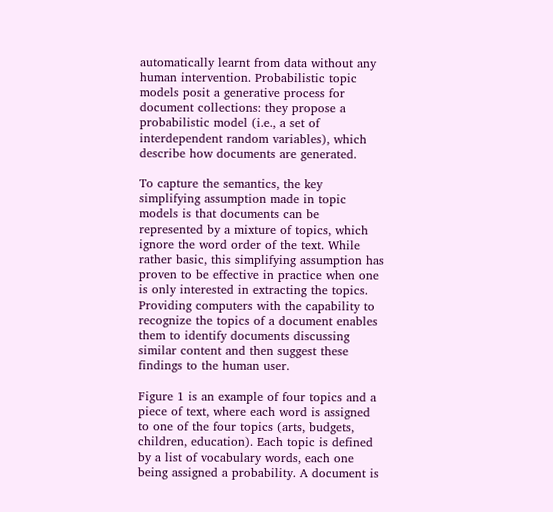automatically learnt from data without any human intervention. Probabilistic topic models posit a generative process for document collections: they propose a probabilistic model (i.e., a set of interdependent random variables), which describe how documents are generated.

To capture the semantics, the key simplifying assumption made in topic models is that documents can be represented by a mixture of topics, which ignore the word order of the text. While rather basic, this simplifying assumption has proven to be effective in practice when one is only interested in extracting the topics. Providing computers with the capability to recognize the topics of a document enables them to identify documents discussing similar content and then suggest these findings to the human user.

Figure 1 is an example of four topics and a piece of text, where each word is assigned to one of the four topics (arts, budgets, children, education). Each topic is defined by a list of vocabulary words, each one being assigned a probability. A document is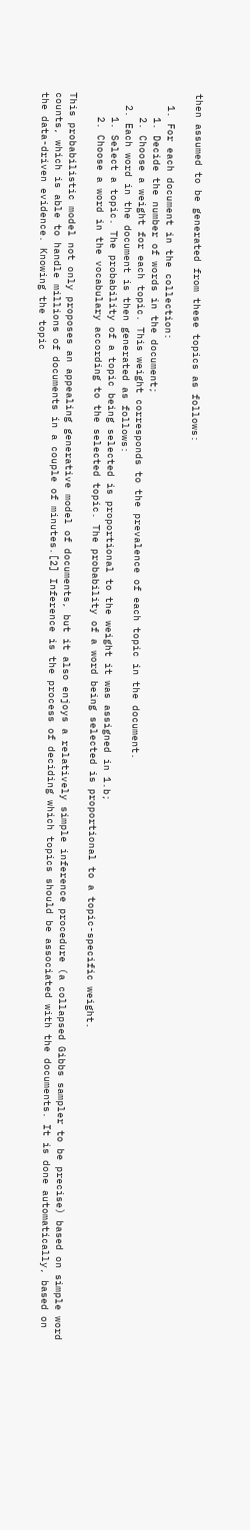then assumed to be generated from these topics as follows:

  1. For each document in the collection:
    1. Decide the number of words in the document;
    2. Choose a weight for each topic. This weight corresponds to the prevalence of each topic in the document.
  2. Each word in the document is then generated as follows:
    1. Select a topic. The probability of a topic being selected is proportional to the weight it was assigned in 1.b;
    2. Choose a word in the vocabulary according to the selected topic. The probability of a word being selected is proportional to a topic-specific weight.

This probabilistic model not only proposes an appealing generative model of documents, but it also enjoys a relatively simple inference procedure (a collapsed Gibbs sampler to be precise) based on simple word counts, which is able to handle millions of documents in a couple of minutes.[2] Inference is the process of deciding which topics should be associated with the documents. It is done automatically, based on the data-driven evidence. Knowing the topic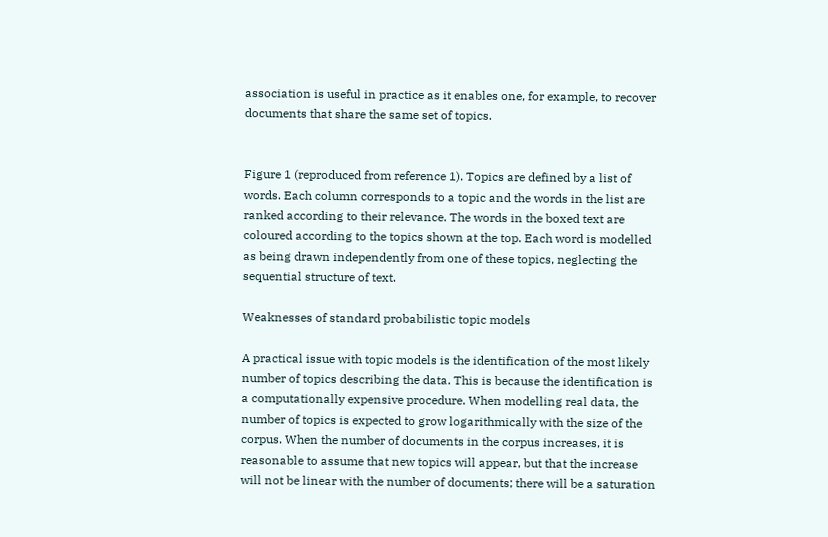association is useful in practice as it enables one, for example, to recover documents that share the same set of topics.


Figure 1 (reproduced from reference 1). Topics are defined by a list of words. Each column corresponds to a topic and the words in the list are ranked according to their relevance. The words in the boxed text are coloured according to the topics shown at the top. Each word is modelled as being drawn independently from one of these topics, neglecting the sequential structure of text.

Weaknesses of standard probabilistic topic models

A practical issue with topic models is the identification of the most likely number of topics describing the data. This is because the identification is a computationally expensive procedure. When modelling real data, the number of topics is expected to grow logarithmically with the size of the corpus. When the number of documents in the corpus increases, it is reasonable to assume that new topics will appear, but that the increase will not be linear with the number of documents; there will be a saturation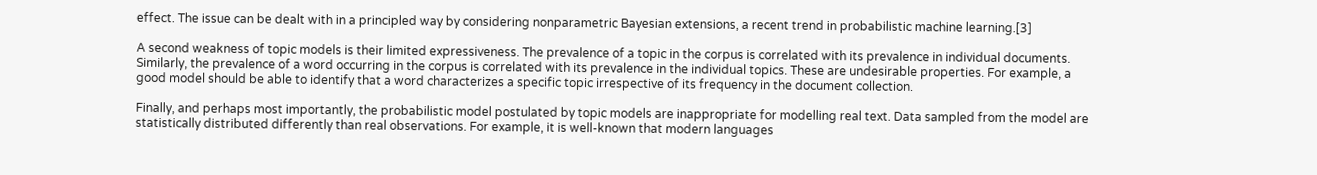effect. The issue can be dealt with in a principled way by considering nonparametric Bayesian extensions, a recent trend in probabilistic machine learning.[3]

A second weakness of topic models is their limited expressiveness. The prevalence of a topic in the corpus is correlated with its prevalence in individual documents. Similarly, the prevalence of a word occurring in the corpus is correlated with its prevalence in the individual topics. These are undesirable properties. For example, a good model should be able to identify that a word characterizes a specific topic irrespective of its frequency in the document collection.

Finally, and perhaps most importantly, the probabilistic model postulated by topic models are inappropriate for modelling real text. Data sampled from the model are statistically distributed differently than real observations. For example, it is well-known that modern languages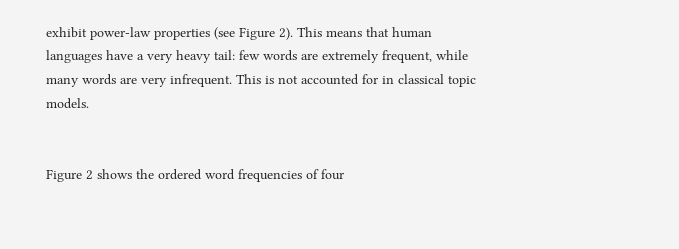exhibit power-law properties (see Figure 2). This means that human languages have a very heavy tail: few words are extremely frequent, while many words are very infrequent. This is not accounted for in classical topic models.


Figure 2 shows the ordered word frequencies of four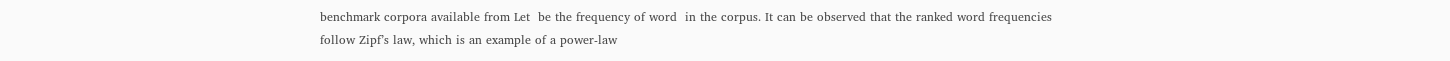benchmark corpora available from Let  be the frequency of word  in the corpus. It can be observed that the ranked word frequencies follow Zipf’s law, which is an example of a power-law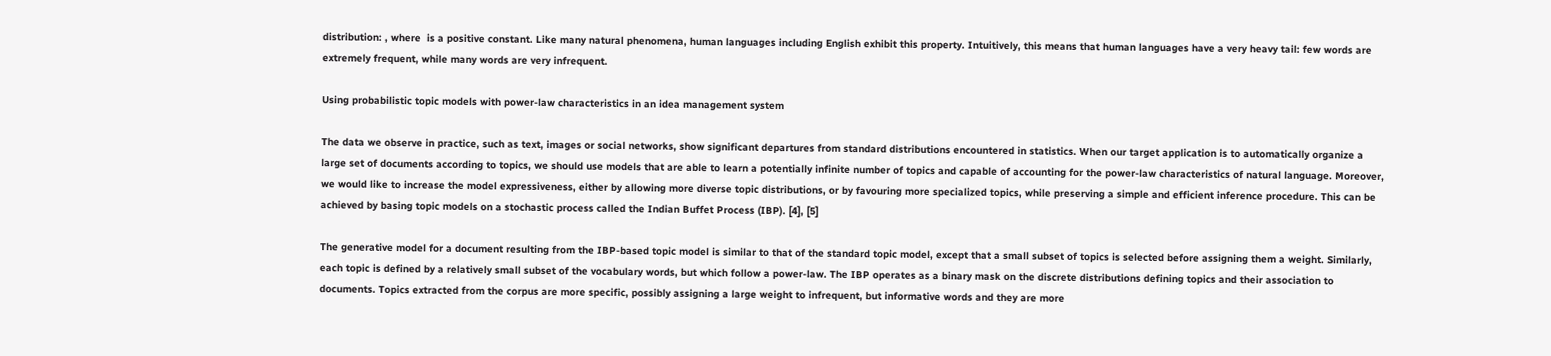distribution: , where  is a positive constant. Like many natural phenomena, human languages including English exhibit this property. Intuitively, this means that human languages have a very heavy tail: few words are extremely frequent, while many words are very infrequent.

Using probabilistic topic models with power-law characteristics in an idea management system

The data we observe in practice, such as text, images or social networks, show significant departures from standard distributions encountered in statistics. When our target application is to automatically organize a large set of documents according to topics, we should use models that are able to learn a potentially infinite number of topics and capable of accounting for the power-law characteristics of natural language. Moreover, we would like to increase the model expressiveness, either by allowing more diverse topic distributions, or by favouring more specialized topics, while preserving a simple and efficient inference procedure. This can be achieved by basing topic models on a stochastic process called the Indian Buffet Process (IBP). [4], [5]

The generative model for a document resulting from the IBP-based topic model is similar to that of the standard topic model, except that a small subset of topics is selected before assigning them a weight. Similarly, each topic is defined by a relatively small subset of the vocabulary words, but which follow a power-law. The IBP operates as a binary mask on the discrete distributions defining topics and their association to documents. Topics extracted from the corpus are more specific, possibly assigning a large weight to infrequent, but informative words and they are more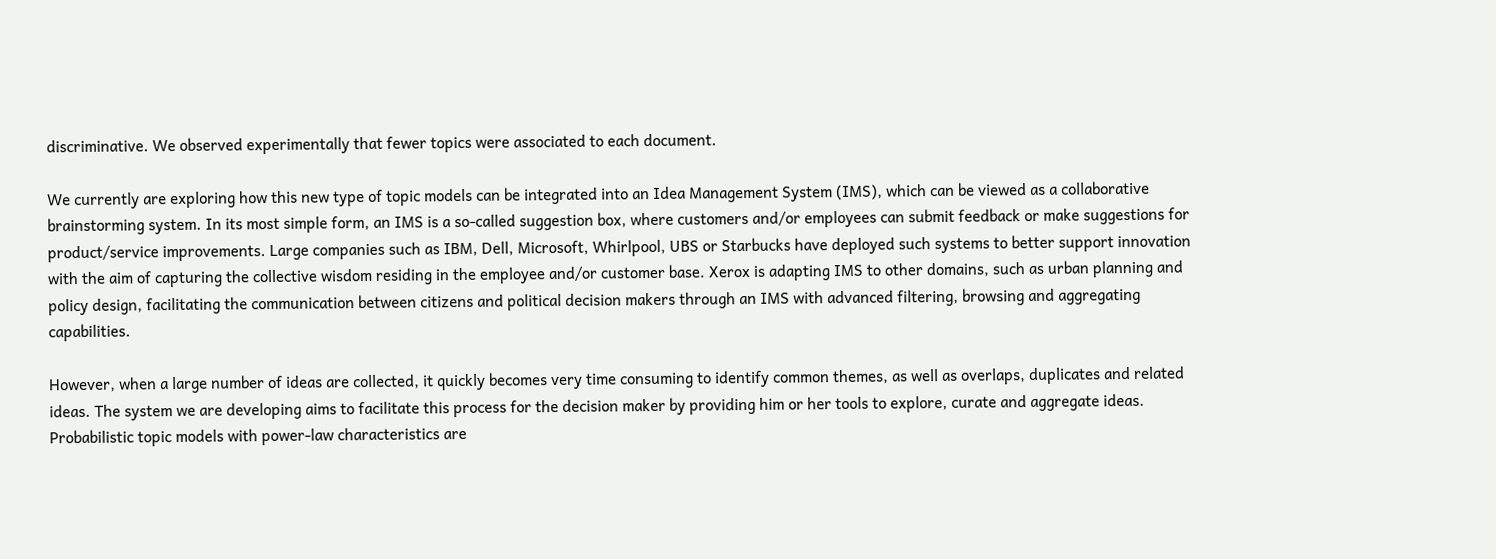discriminative. We observed experimentally that fewer topics were associated to each document.

We currently are exploring how this new type of topic models can be integrated into an Idea Management System (IMS), which can be viewed as a collaborative brainstorming system. In its most simple form, an IMS is a so-called suggestion box, where customers and/or employees can submit feedback or make suggestions for product/service improvements. Large companies such as IBM, Dell, Microsoft, Whirlpool, UBS or Starbucks have deployed such systems to better support innovation with the aim of capturing the collective wisdom residing in the employee and/or customer base. Xerox is adapting IMS to other domains, such as urban planning and policy design, facilitating the communication between citizens and political decision makers through an IMS with advanced filtering, browsing and aggregating capabilities.

However, when a large number of ideas are collected, it quickly becomes very time consuming to identify common themes, as well as overlaps, duplicates and related ideas. The system we are developing aims to facilitate this process for the decision maker by providing him or her tools to explore, curate and aggregate ideas. Probabilistic topic models with power-law characteristics are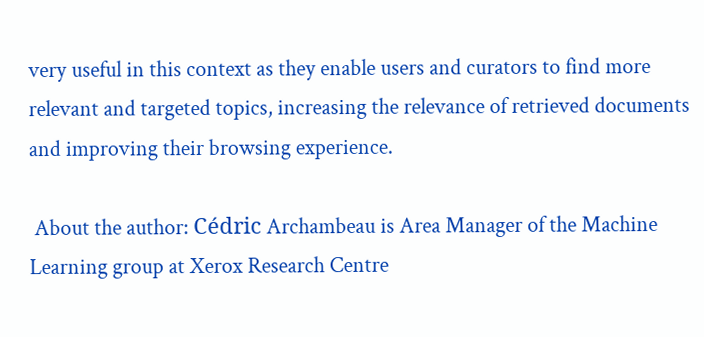very useful in this context as they enable users and curators to find more relevant and targeted topics, increasing the relevance of retrieved documents and improving their browsing experience.

 About the author: Cédric Archambeau is Area Manager of the Machine Learning group at Xerox Research Centre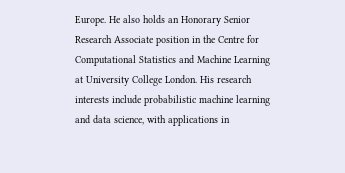Europe. He also holds an Honorary Senior Research Associate position in the Centre for Computational Statistics and Machine Learning at University College London. His research interests include probabilistic machine learning and data science, with applications in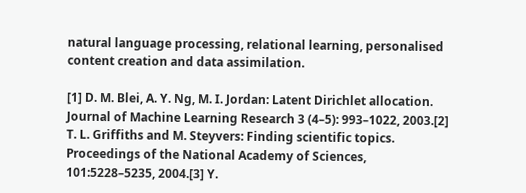natural language processing, relational learning, personalised content creation and data assimilation.

[1] D. M. Blei, A. Y. Ng, M. I. Jordan: Latent Dirichlet allocation. Journal of Machine Learning Research 3 (4–5): 993–1022, 2003.[2] T. L. Griffiths and M. Steyvers: Finding scientific topics. Proceedings of the National Academy of Sciences, 101:5228–5235, 2004.[3] Y.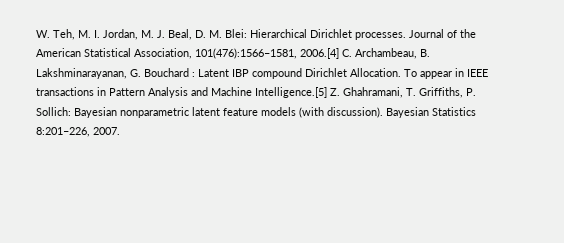W. Teh, M. I. Jordan, M. J. Beal, D. M. Blei: Hierarchical Dirichlet processes. Journal of the American Statistical Association, 101(476):1566–1581, 2006.[4] C. Archambeau, B. Lakshminarayanan, G. Bouchard : Latent IBP compound Dirichlet Allocation. To appear in IEEE transactions in Pattern Analysis and Machine Intelligence.[5] Z. Ghahramani, T. Griffiths, P. Sollich: Bayesian nonparametric latent feature models (with discussion). Bayesian Statistics 8:201–226, 2007.